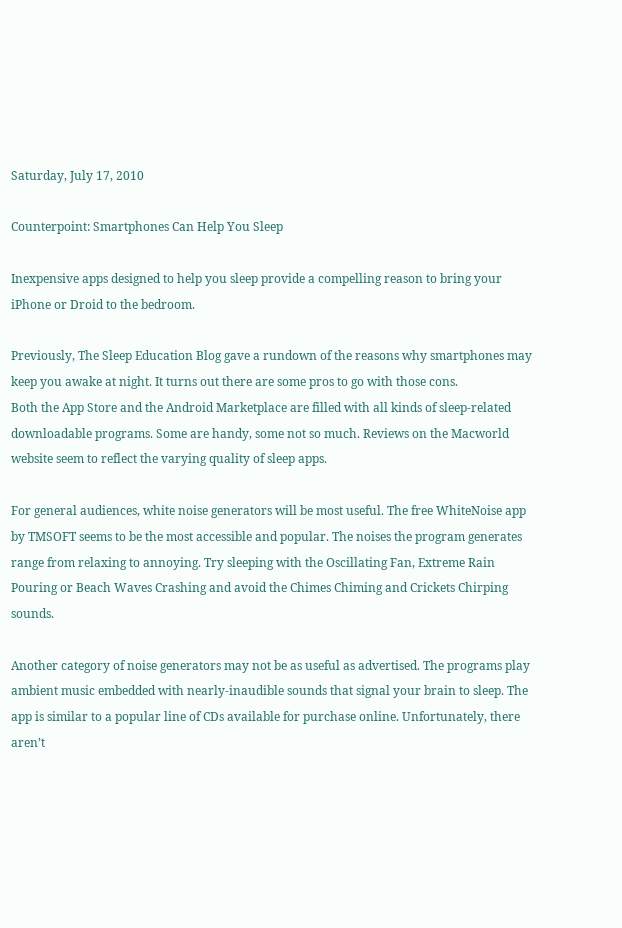Saturday, July 17, 2010

Counterpoint: Smartphones Can Help You Sleep

Inexpensive apps designed to help you sleep provide a compelling reason to bring your iPhone or Droid to the bedroom.

Previously, The Sleep Education Blog gave a rundown of the reasons why smartphones may keep you awake at night. It turns out there are some pros to go with those cons.
Both the App Store and the Android Marketplace are filled with all kinds of sleep-related downloadable programs. Some are handy, some not so much. Reviews on the Macworld website seem to reflect the varying quality of sleep apps.

For general audiences, white noise generators will be most useful. The free WhiteNoise app by TMSOFT seems to be the most accessible and popular. The noises the program generates range from relaxing to annoying. Try sleeping with the Oscillating Fan, Extreme Rain Pouring or Beach Waves Crashing and avoid the Chimes Chiming and Crickets Chirping sounds.

Another category of noise generators may not be as useful as advertised. The programs play ambient music embedded with nearly-inaudible sounds that signal your brain to sleep. The app is similar to a popular line of CDs available for purchase online. Unfortunately, there aren’t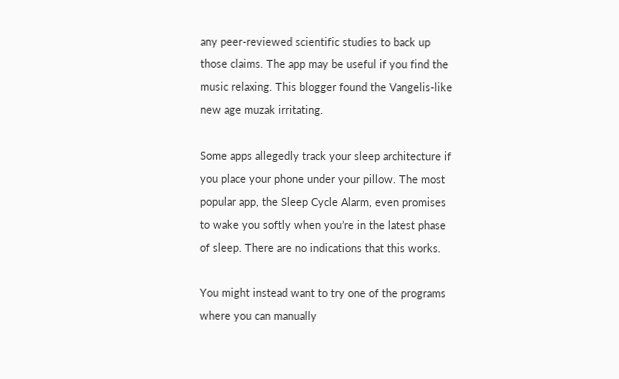any peer-reviewed scientific studies to back up those claims. The app may be useful if you find the music relaxing. This blogger found the Vangelis-like new age muzak irritating.

Some apps allegedly track your sleep architecture if you place your phone under your pillow. The most popular app, the Sleep Cycle Alarm, even promises to wake you softly when you’re in the latest phase of sleep. There are no indications that this works.

You might instead want to try one of the programs where you can manually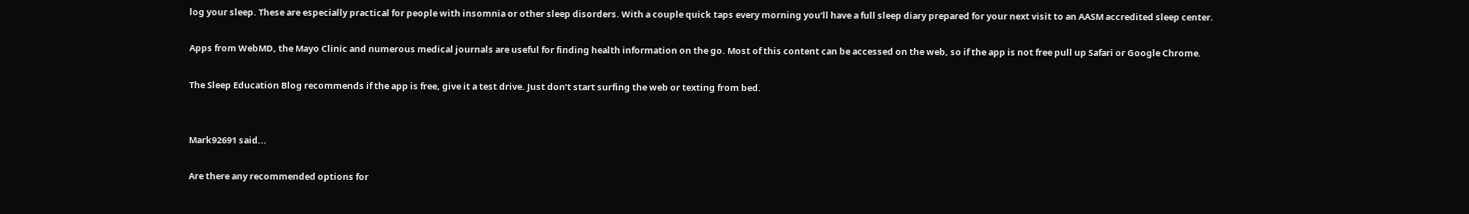log your sleep. These are especially practical for people with insomnia or other sleep disorders. With a couple quick taps every morning you’ll have a full sleep diary prepared for your next visit to an AASM accredited sleep center.

Apps from WebMD, the Mayo Clinic and numerous medical journals are useful for finding health information on the go. Most of this content can be accessed on the web, so if the app is not free pull up Safari or Google Chrome.

The Sleep Education Blog recommends if the app is free, give it a test drive. Just don’t start surfing the web or texting from bed.


Mark92691 said...

Are there any recommended options for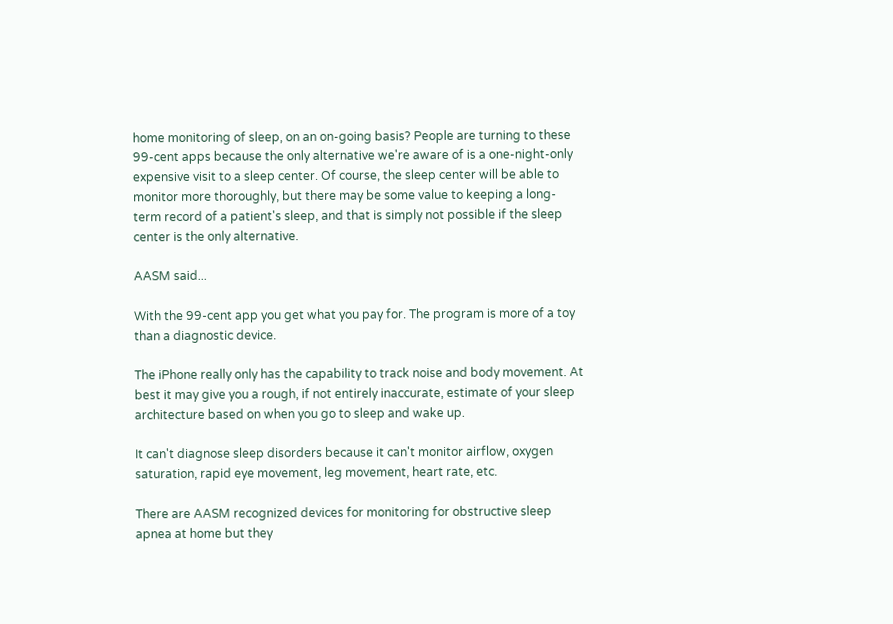home monitoring of sleep, on an on-going basis? People are turning to these 99-cent apps because the only alternative we're aware of is a one-night-only expensive visit to a sleep center. Of course, the sleep center will be able to monitor more thoroughly, but there may be some value to keeping a long-term record of a patient's sleep, and that is simply not possible if the sleep center is the only alternative.

AASM said...

With the 99-cent app you get what you pay for. The program is more of a toy than a diagnostic device.

The iPhone really only has the capability to track noise and body movement. At best it may give you a rough, if not entirely inaccurate, estimate of your sleep architecture based on when you go to sleep and wake up.

It can't diagnose sleep disorders because it can't monitor airflow, oxygen saturation, rapid eye movement, leg movement, heart rate, etc.

There are AASM recognized devices for monitoring for obstructive sleep apnea at home but they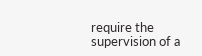require the supervision of a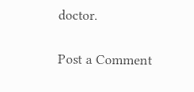doctor.

Post a Comment